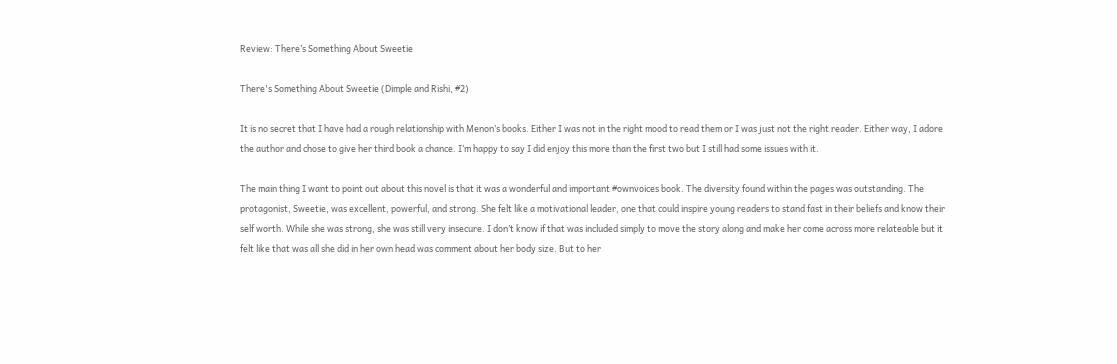Review: There’s Something About Sweetie

There's Something About Sweetie (Dimple and Rishi, #2)

It is no secret that I have had a rough relationship with Menon’s books. Either I was not in the right mood to read them or I was just not the right reader. Either way, I adore the author and chose to give her third book a chance. I’m happy to say I did enjoy this more than the first two but I still had some issues with it.

The main thing I want to point out about this novel is that it was a wonderful and important #ownvoices book. The diversity found within the pages was outstanding. The protagonist, Sweetie, was excellent, powerful, and strong. She felt like a motivational leader, one that could inspire young readers to stand fast in their beliefs and know their self worth. While she was strong, she was still very insecure. I don’t know if that was included simply to move the story along and make her come across more relateable but it felt like that was all she did in her own head was comment about her body size. But to her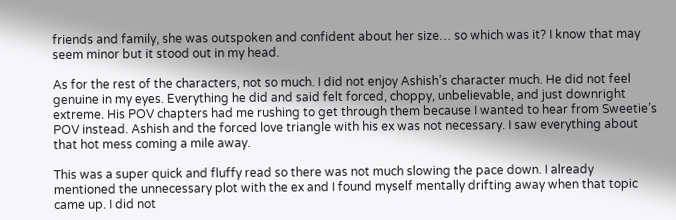friends and family, she was outspoken and confident about her size… so which was it? I know that may seem minor but it stood out in my head.

As for the rest of the characters, not so much. I did not enjoy Ashish’s character much. He did not feel genuine in my eyes. Everything he did and said felt forced, choppy, unbelievable, and just downright extreme. His POV chapters had me rushing to get through them because I wanted to hear from Sweetie’s POV instead. Ashish and the forced love triangle with his ex was not necessary. I saw everything about that hot mess coming a mile away.

This was a super quick and fluffy read so there was not much slowing the pace down. I already mentioned the unnecessary plot with the ex and I found myself mentally drifting away when that topic came up. I did not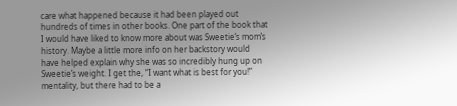care what happened because it had been played out hundreds of times in other books. One part of the book that I would have liked to know more about was Sweetie’s mom’s history. Maybe a little more info on her backstory would have helped explain why she was so incredibly hung up on Sweetie’s weight. I get the, “I want what is best for you!” mentality, but there had to be a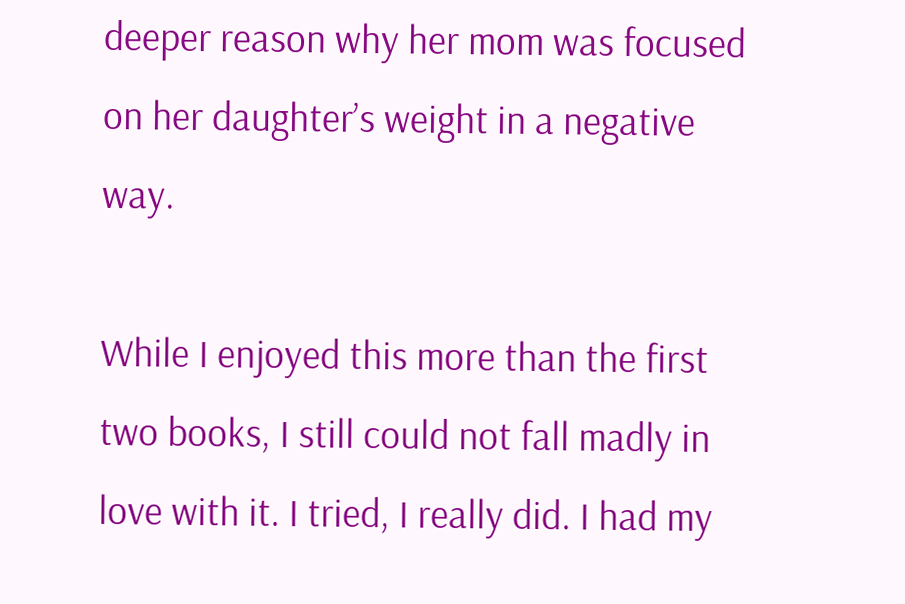deeper reason why her mom was focused on her daughter’s weight in a negative way.

While I enjoyed this more than the first two books, I still could not fall madly in love with it. I tried, I really did. I had my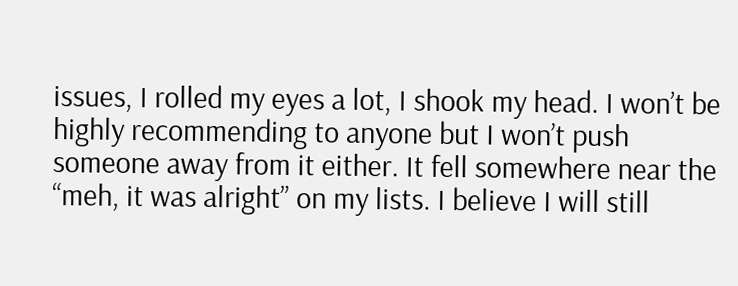issues, I rolled my eyes a lot, I shook my head. I won’t be highly recommending to anyone but I won’t push someone away from it either. It fell somewhere near the “meh, it was alright” on my lists. I believe I will still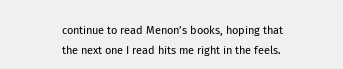continue to read Menon’s books, hoping that the next one I read hits me right in the feels.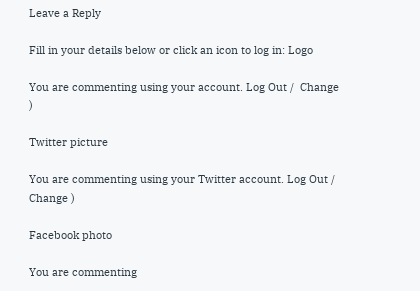Leave a Reply

Fill in your details below or click an icon to log in: Logo

You are commenting using your account. Log Out /  Change )

Twitter picture

You are commenting using your Twitter account. Log Out /  Change )

Facebook photo

You are commenting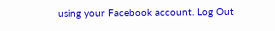using your Facebook account. Log Out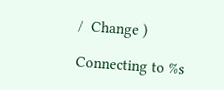/  Change )

Connecting to %s